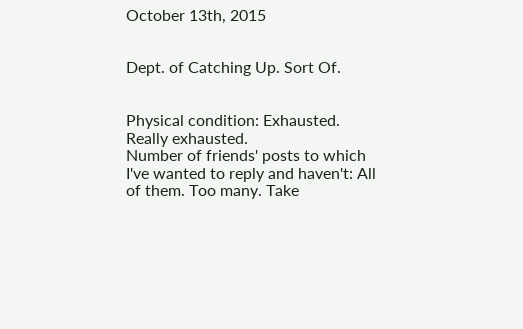October 13th, 2015


Dept. of Catching Up. Sort Of.


Physical condition: Exhausted. Really exhausted.
Number of friends' posts to which I've wanted to reply and haven't: All of them. Too many. Take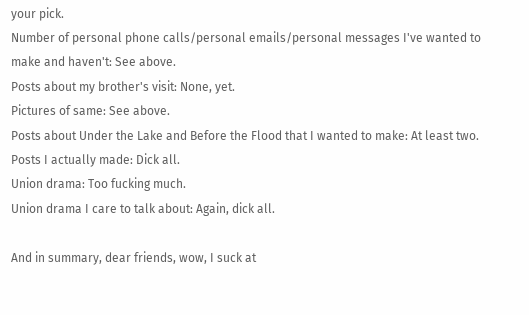your pick.
Number of personal phone calls/personal emails/personal messages I've wanted to make and haven't: See above.
Posts about my brother's visit: None, yet.
Pictures of same: See above.
Posts about Under the Lake and Before the Flood that I wanted to make: At least two.
Posts I actually made: Dick all.
Union drama: Too fucking much.
Union drama I care to talk about: Again, dick all.

And in summary, dear friends, wow, I suck at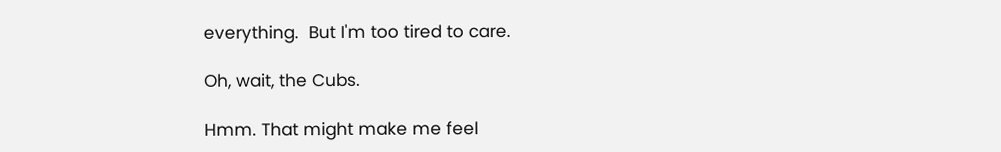everything.  But I'm too tired to care.

Oh, wait, the Cubs.

Hmm. That might make me feel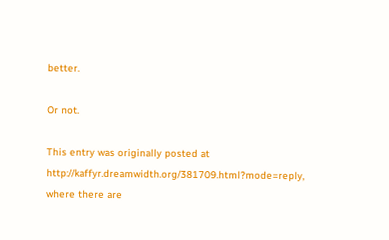better.

Or not.

This entry was originally posted at http://kaffyr.dreamwidth.org/381709.html?mode=reply, where there are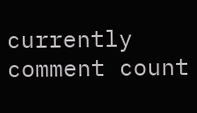currently comment count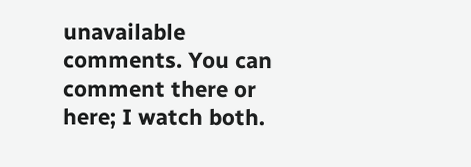unavailable comments. You can comment there or here; I watch both.